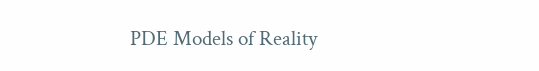PDE Models of Reality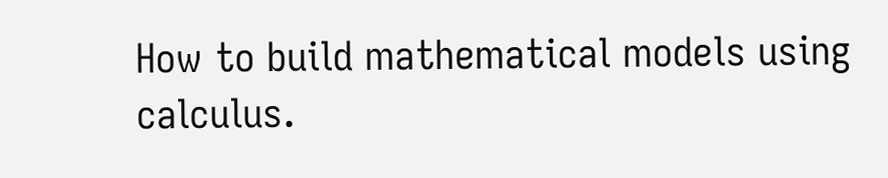How to build mathematical models using calculus.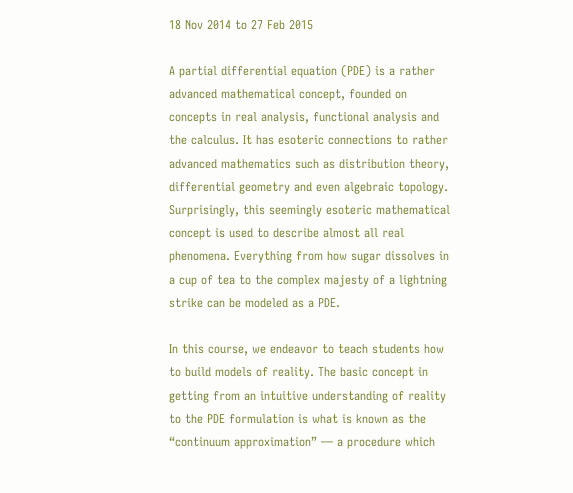18 Nov 2014 to 27 Feb 2015

A partial differential equation (PDE) is a rather advanced mathematical concept, founded on concepts in real analysis, functional analysis and the calculus. It has esoteric connections to rather advanced mathematics such as distribution theory, differential geometry and even algebraic topology. Surprisingly, this seemingly esoteric mathematical concept is used to describe almost all real phenomena. Everything from how sugar dissolves in a cup of tea to the complex majesty of a lightning strike can be modeled as a PDE.

In this course, we endeavor to teach students how to build models of reality. The basic concept in getting from an intuitive understanding of reality to the PDE formulation is what is known as the “continuum approximation” — a procedure which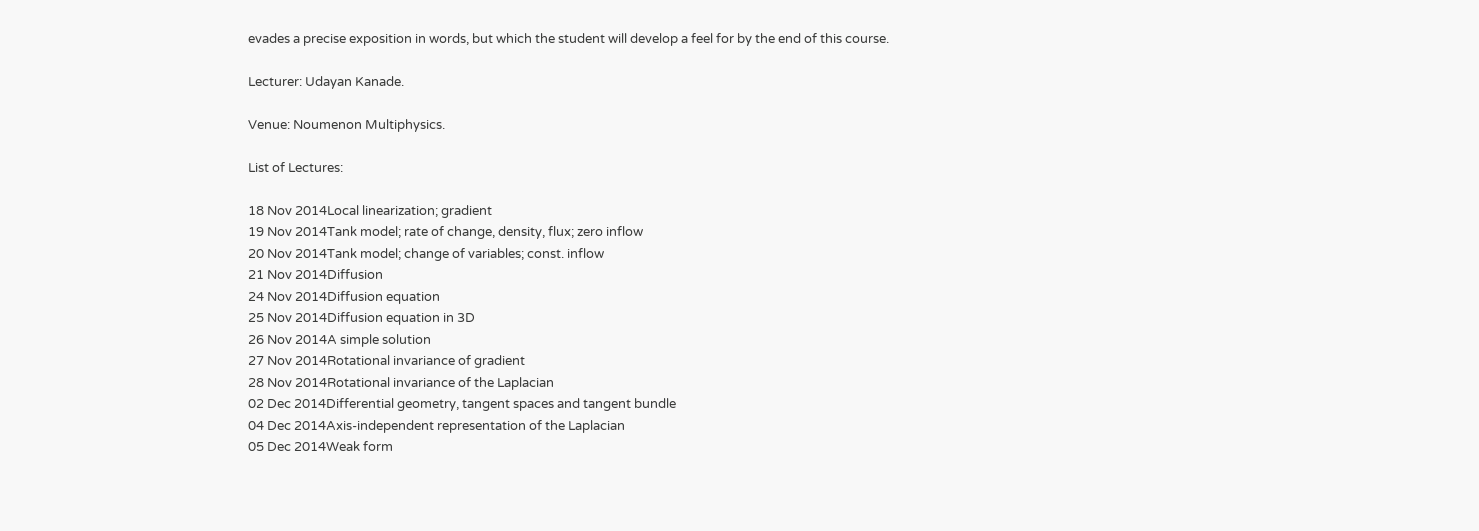evades a precise exposition in words, but which the student will develop a feel for by the end of this course.

Lecturer: Udayan Kanade.

Venue: Noumenon Multiphysics.

List of Lectures:

18 Nov 2014Local linearization; gradient
19 Nov 2014Tank model; rate of change, density, flux; zero inflow
20 Nov 2014Tank model; change of variables; const. inflow
21 Nov 2014Diffusion
24 Nov 2014Diffusion equation
25 Nov 2014Diffusion equation in 3D
26 Nov 2014A simple solution
27 Nov 2014Rotational invariance of gradient
28 Nov 2014Rotational invariance of the Laplacian
02 Dec 2014Differential geometry, tangent spaces and tangent bundle
04 Dec 2014Axis-independent representation of the Laplacian
05 Dec 2014Weak form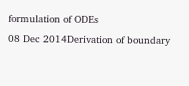formulation of ODEs
08 Dec 2014Derivation of boundary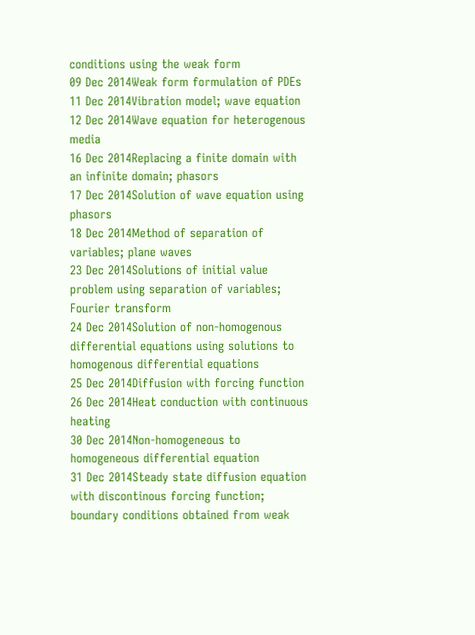conditions using the weak form
09 Dec 2014Weak form formulation of PDEs
11 Dec 2014Vibration model; wave equation
12 Dec 2014Wave equation for heterogenous media
16 Dec 2014Replacing a finite domain with an infinite domain; phasors
17 Dec 2014Solution of wave equation using phasors
18 Dec 2014Method of separation of variables; plane waves
23 Dec 2014Solutions of initial value problem using separation of variables; Fourier transform
24 Dec 2014Solution of non-homogenous differential equations using solutions to homogenous differential equations
25 Dec 2014Diffusion with forcing function
26 Dec 2014Heat conduction with continuous heating
30 Dec 2014Non-homogeneous to homogeneous differential equation
31 Dec 2014Steady state diffusion equation with discontinous forcing function; boundary conditions obtained from weak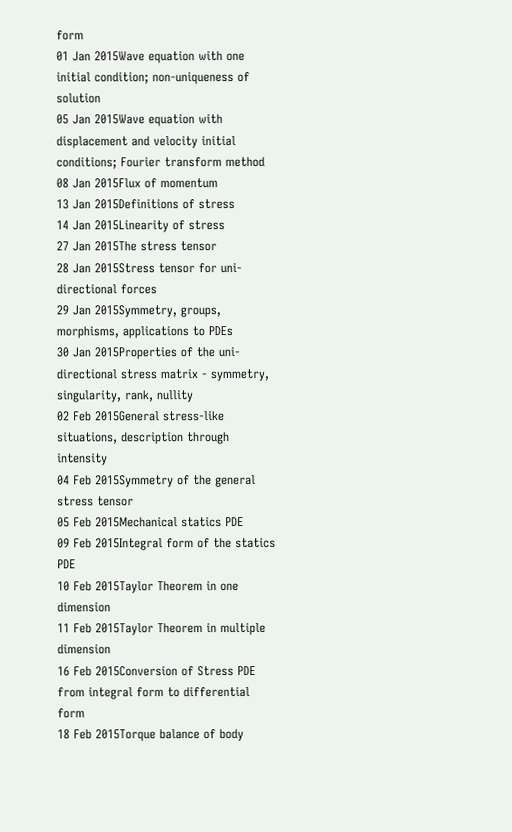form
01 Jan 2015Wave equation with one initial condition; non-uniqueness of solution
05 Jan 2015Wave equation with displacement and velocity initial conditions; Fourier transform method
08 Jan 2015Flux of momentum
13 Jan 2015Definitions of stress
14 Jan 2015Linearity of stress
27 Jan 2015The stress tensor
28 Jan 2015Stress tensor for uni-directional forces
29 Jan 2015Symmetry, groups, morphisms, applications to PDEs
30 Jan 2015Properties of the uni-directional stress matrix - symmetry, singularity, rank, nullity
02 Feb 2015General stress-like situations, description through intensity
04 Feb 2015Symmetry of the general stress tensor
05 Feb 2015Mechanical statics PDE
09 Feb 2015Integral form of the statics PDE
10 Feb 2015Taylor Theorem in one dimension
11 Feb 2015Taylor Theorem in multiple dimension
16 Feb 2015Conversion of Stress PDE from integral form to differential form
18 Feb 2015Torque balance of body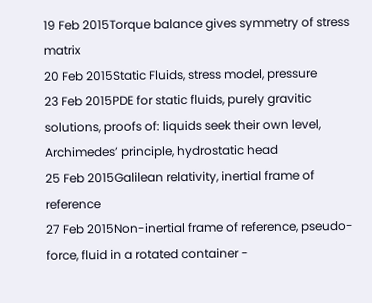19 Feb 2015Torque balance gives symmetry of stress matrix
20 Feb 2015Static Fluids, stress model, pressure
23 Feb 2015PDE for static fluids, purely gravitic solutions, proofs of: liquids seek their own level, Archimedes’ principle, hydrostatic head
25 Feb 2015Galilean relativity, inertial frame of reference
27 Feb 2015Non-inertial frame of reference, pseudo-force, fluid in a rotated container -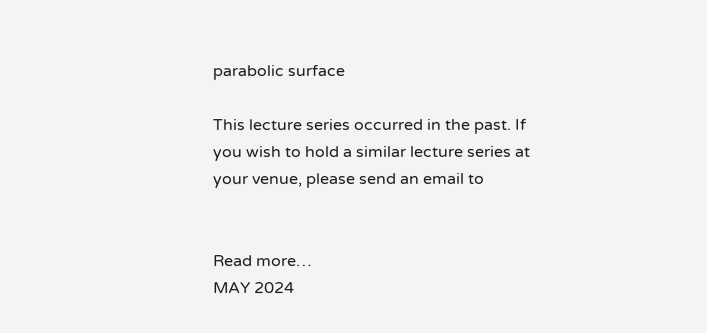parabolic surface

This lecture series occurred in the past. If you wish to hold a similar lecture series at your venue, please send an email to


Read more…
MAY 2024